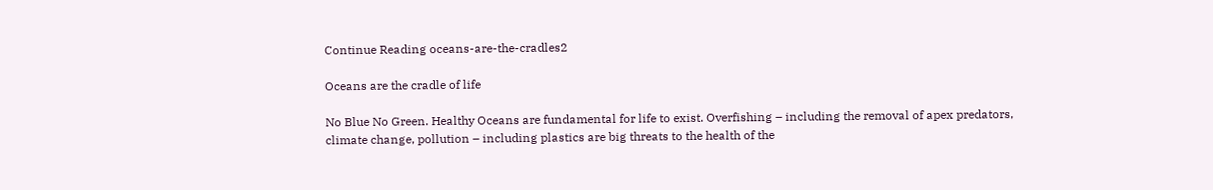Continue Reading oceans-are-the-cradles2

Oceans are the cradle of life

No Blue No Green. Healthy Oceans are fundamental for life to exist. Overfishing – including the removal of apex predators, climate change, pollution – including plastics are big threats to the health of the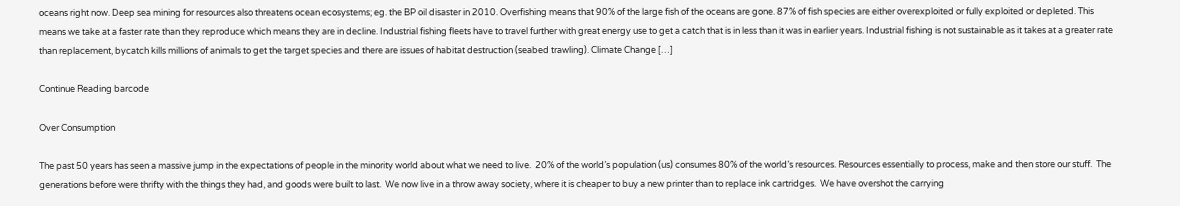oceans right now. Deep sea mining for resources also threatens ocean ecosystems; eg. the BP oil disaster in 2010. Overfishing means that 90% of the large fish of the oceans are gone. 87% of fish species are either overexploited or fully exploited or depleted. This means we take at a faster rate than they reproduce which means they are in decline. Industrial fishing fleets have to travel further with great energy use to get a catch that is in less than it was in earlier years. Industrial fishing is not sustainable as it takes at a greater rate than replacement, bycatch kills millions of animals to get the target species and there are issues of habitat destruction (seabed trawling). Climate Change […]

Continue Reading barcode

Over Consumption

The past 50 years has seen a massive jump in the expectations of people in the minority world about what we need to live.  20% of the world’s population (us) consumes 80% of the world’s resources. Resources essentially to process, make and then store our stuff.  The generations before were thrifty with the things they had, and goods were built to last.  We now live in a throw away society, where it is cheaper to buy a new printer than to replace ink cartridges.  We have overshot the carrying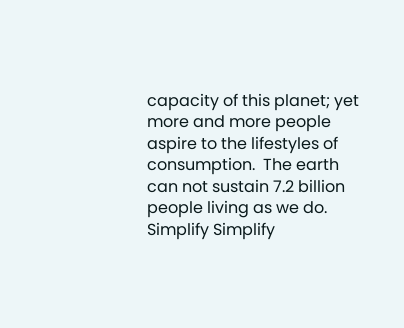capacity of this planet; yet more and more people aspire to the lifestyles of consumption.  The earth can not sustain 7.2 billion people living as we do.  Simplify Simplify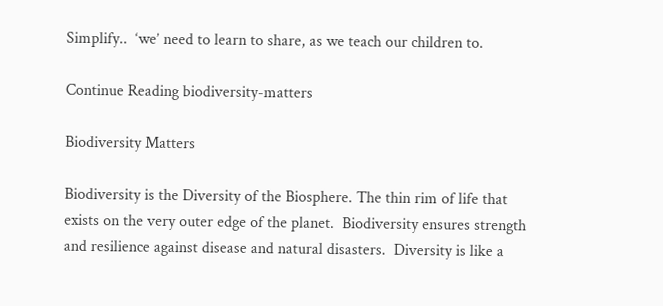Simplify..  ‘we’ need to learn to share, as we teach our children to.

Continue Reading biodiversity-matters

Biodiversity Matters

Biodiversity is the Diversity of the Biosphere. The thin rim of life that exists on the very outer edge of the planet.  Biodiversity ensures strength and resilience against disease and natural disasters.  Diversity is like a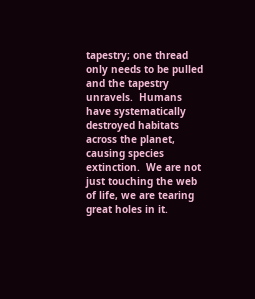tapestry; one thread only needs to be pulled and the tapestry unravels.  Humans have systematically destroyed habitats across the planet, causing species extinction.  We are not just touching the web of life, we are tearing great holes in it.